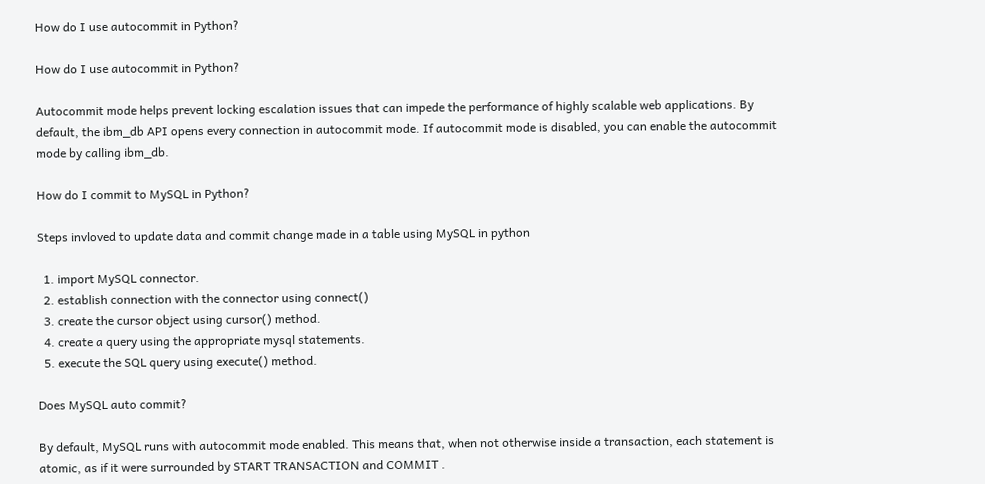How do I use autocommit in Python?

How do I use autocommit in Python?

Autocommit mode helps prevent locking escalation issues that can impede the performance of highly scalable web applications. By default, the ibm_db API opens every connection in autocommit mode. If autocommit mode is disabled, you can enable the autocommit mode by calling ibm_db.

How do I commit to MySQL in Python?

Steps invloved to update data and commit change made in a table using MySQL in python

  1. import MySQL connector.
  2. establish connection with the connector using connect()
  3. create the cursor object using cursor() method.
  4. create a query using the appropriate mysql statements.
  5. execute the SQL query using execute() method.

Does MySQL auto commit?

By default, MySQL runs with autocommit mode enabled. This means that, when not otherwise inside a transaction, each statement is atomic, as if it were surrounded by START TRANSACTION and COMMIT .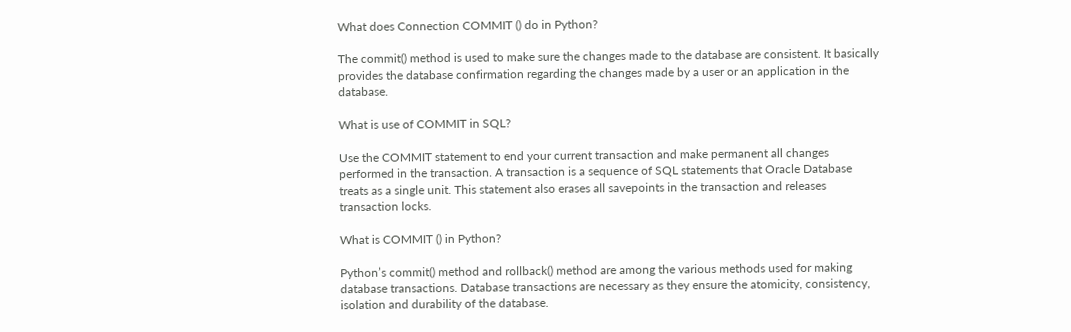What does Connection COMMIT () do in Python?

The commit() method is used to make sure the changes made to the database are consistent. It basically provides the database confirmation regarding the changes made by a user or an application in the database.

What is use of COMMIT in SQL?

Use the COMMIT statement to end your current transaction and make permanent all changes performed in the transaction. A transaction is a sequence of SQL statements that Oracle Database treats as a single unit. This statement also erases all savepoints in the transaction and releases transaction locks.

What is COMMIT () in Python?

Python’s commit() method and rollback() method are among the various methods used for making database transactions. Database transactions are necessary as they ensure the atomicity, consistency, isolation and durability of the database.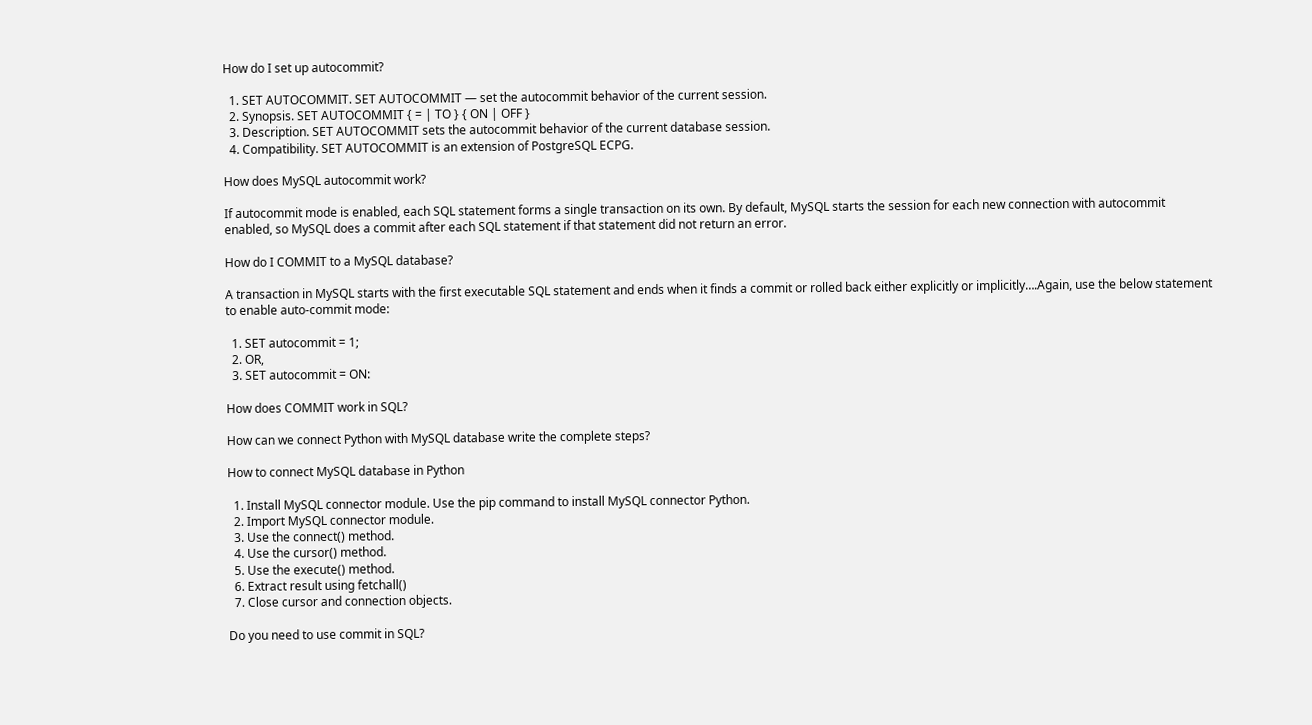How do I set up autocommit?

  1. SET AUTOCOMMIT. SET AUTOCOMMIT — set the autocommit behavior of the current session.
  2. Synopsis. SET AUTOCOMMIT { = | TO } { ON | OFF }
  3. Description. SET AUTOCOMMIT sets the autocommit behavior of the current database session.
  4. Compatibility. SET AUTOCOMMIT is an extension of PostgreSQL ECPG.

How does MySQL autocommit work?

If autocommit mode is enabled, each SQL statement forms a single transaction on its own. By default, MySQL starts the session for each new connection with autocommit enabled, so MySQL does a commit after each SQL statement if that statement did not return an error.

How do I COMMIT to a MySQL database?

A transaction in MySQL starts with the first executable SQL statement and ends when it finds a commit or rolled back either explicitly or implicitly….Again, use the below statement to enable auto-commit mode:

  1. SET autocommit = 1;
  2. OR,
  3. SET autocommit = ON:

How does COMMIT work in SQL?

How can we connect Python with MySQL database write the complete steps?

How to connect MySQL database in Python

  1. Install MySQL connector module. Use the pip command to install MySQL connector Python.
  2. Import MySQL connector module.
  3. Use the connect() method.
  4. Use the cursor() method.
  5. Use the execute() method.
  6. Extract result using fetchall()
  7. Close cursor and connection objects.

Do you need to use commit in SQL?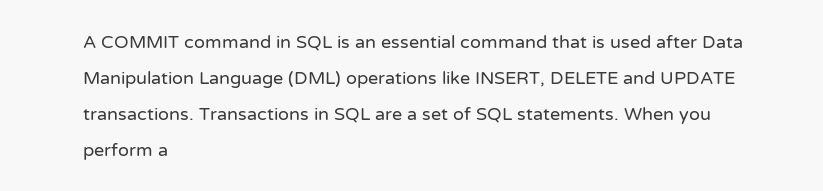A COMMIT command in SQL is an essential command that is used after Data Manipulation Language (DML) operations like INSERT, DELETE and UPDATE transactions. Transactions in SQL are a set of SQL statements. When you perform a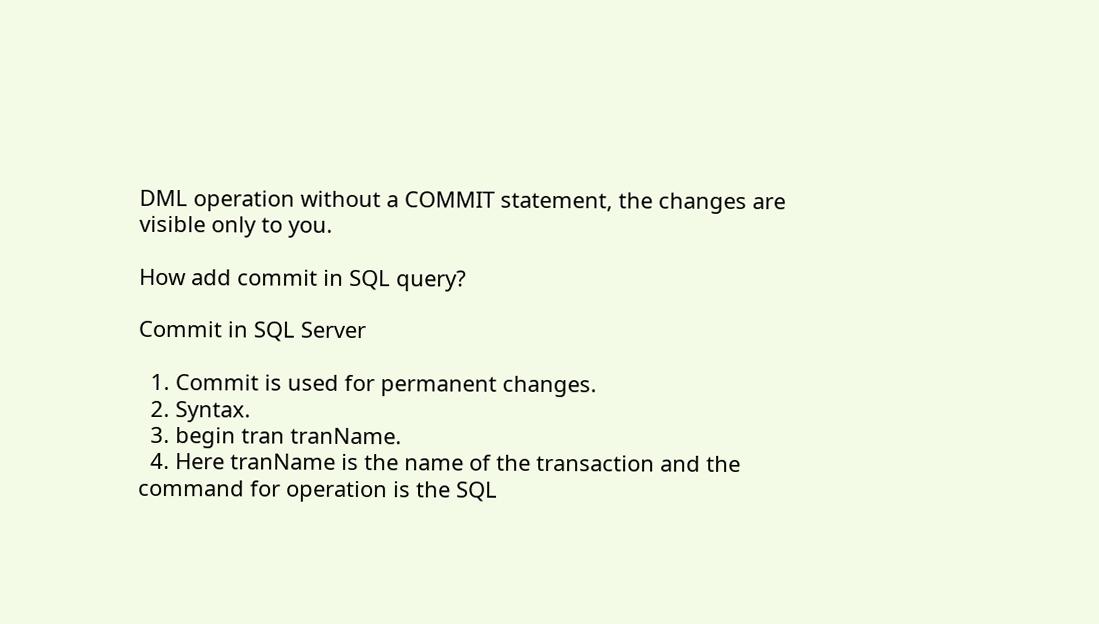DML operation without a COMMIT statement, the changes are visible only to you.

How add commit in SQL query?

Commit in SQL Server

  1. Commit is used for permanent changes.
  2. Syntax.
  3. begin tran tranName.
  4. Here tranName is the name of the transaction and the command for operation is the SQL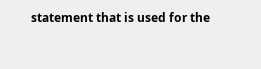statement that is used for the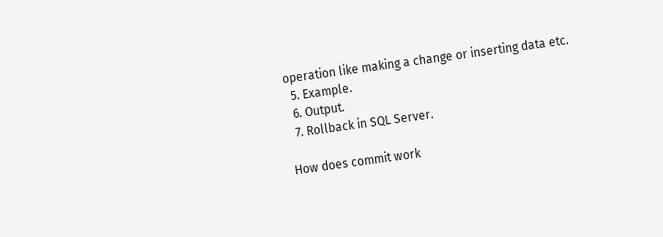operation like making a change or inserting data etc.
  5. Example.
  6. Output.
  7. Rollback in SQL Server.

How does commit work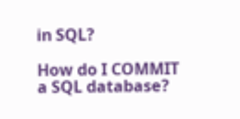in SQL?

How do I COMMIT a SQL database?